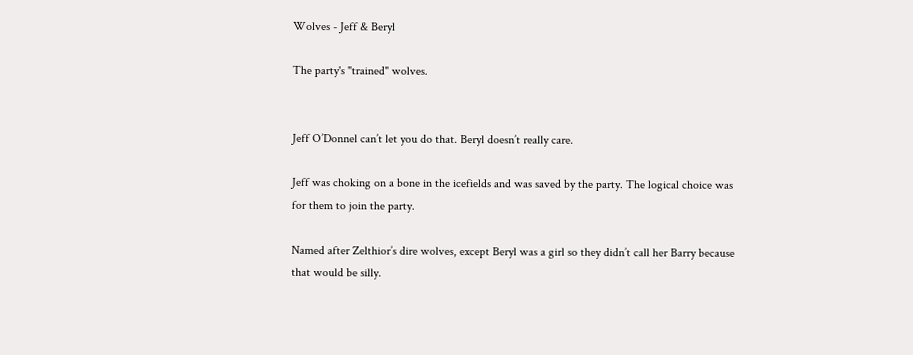Wolves - Jeff & Beryl

The party's "trained" wolves.


Jeff O’Donnel can’t let you do that. Beryl doesn’t really care.

Jeff was choking on a bone in the icefields and was saved by the party. The logical choice was for them to join the party.

Named after Zelthior’s dire wolves, except Beryl was a girl so they didn’t call her Barry because that would be silly.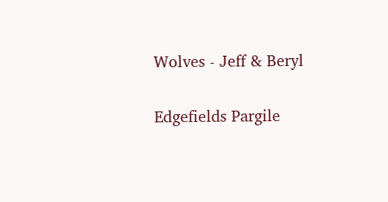Wolves - Jeff & Beryl

Edgefields Pargile